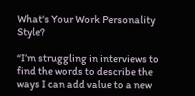What's Your Work Personality Style?

“I’m struggling in interviews to find the words to describe the ways I can add value to a new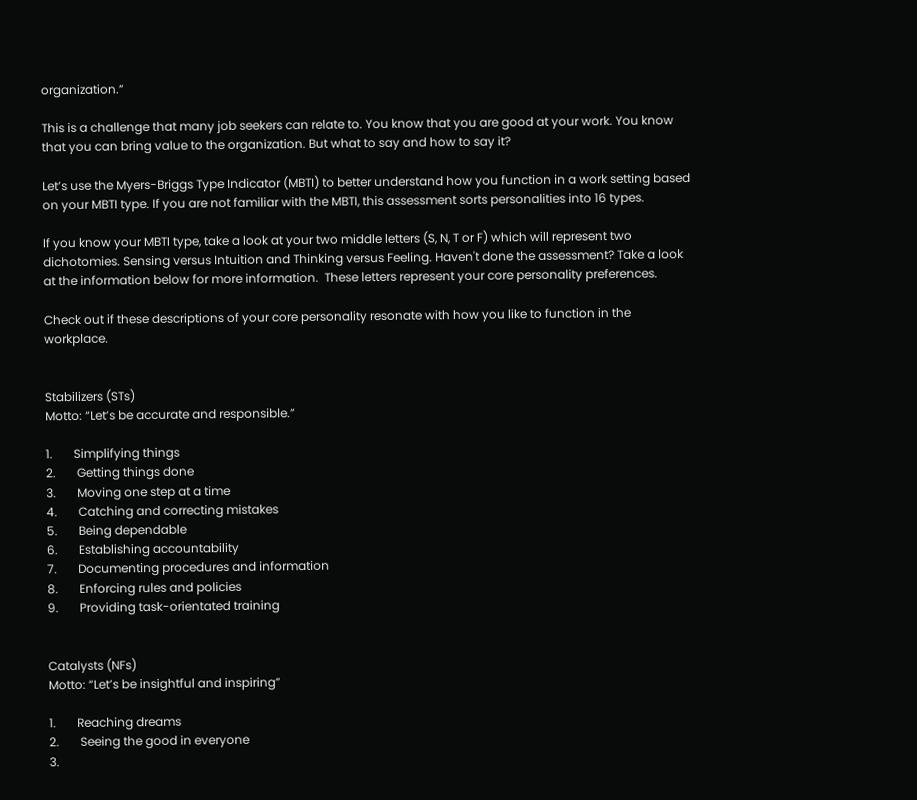organization.”

This is a challenge that many job seekers can relate to. You know that you are good at your work. You know that you can bring value to the organization. But what to say and how to say it?

Let’s use the Myers-Briggs Type Indicator (MBTI) to better understand how you function in a work setting based on your MBTI type. If you are not familiar with the MBTI, this assessment sorts personalities into 16 types.

If you know your MBTI type, take a look at your two middle letters (S, N, T or F) which will represent two dichotomies. Sensing versus Intuition and Thinking versus Feeling. Haven't done the assessment? Take a look at the information below for more information.  These letters represent your core personality preferences.

Check out if these descriptions of your core personality resonate with how you like to function in the workplace.


Stabilizers (STs)
Motto: “Let’s be accurate and responsible.”

1.       Simplifying things
2.       Getting things done
3.       Moving one step at a time
4.       Catching and correcting mistakes
5.       Being dependable
6.       Establishing accountability
7.       Documenting procedures and information
8.       Enforcing rules and policies
9.       Providing task-orientated training


Catalysts (NFs)
Motto: “Let’s be insightful and inspiring”

1.       Reaching dreams
2.       Seeing the good in everyone
3.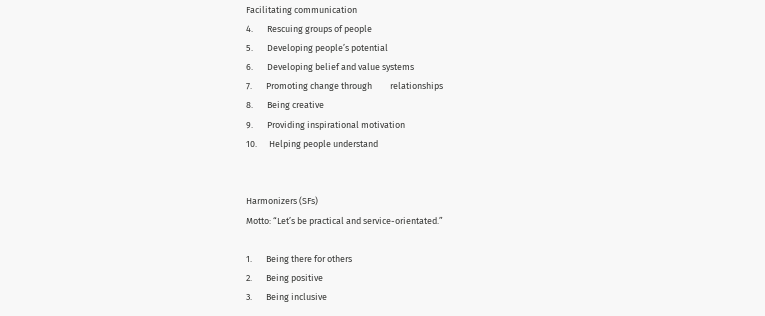Facilitating communication
4.       Rescuing groups of people
5.       Developing people’s potential
6.       Developing belief and value systems
7.       Promoting change through         relationships
8.       Being creative
9.       Providing inspirational motivation
10.      Helping people understand


Harmonizers (SFs)
Motto: “Let’s be practical and service-orientated.”

1.       Being there for others
2.       Being positive
3.       Being inclusive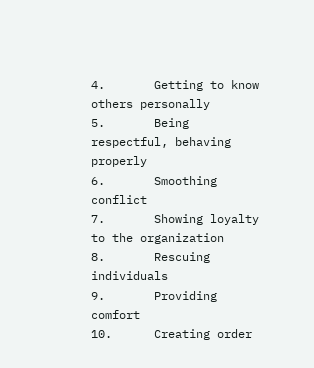4.       Getting to know others personally
5.       Being respectful, behaving properly
6.       Smoothing conflict
7.       Showing loyalty to the organization
8.       Rescuing individuals
9.       Providing comfort
10.      Creating order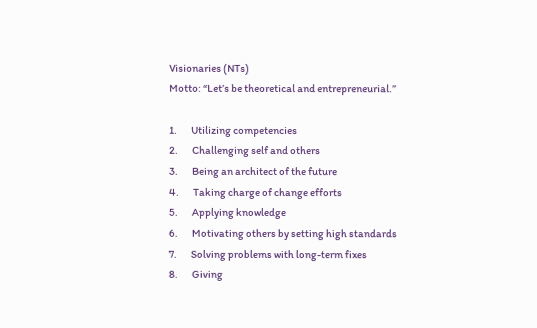Visionaries (NTs)
Motto: “Let’s be theoretical and entrepreneurial.”

1.       Utilizing competencies
2.       Challenging self and others
3.       Being an architect of the future
4.       Taking charge of change efforts
5.       Applying knowledge
6.       Motivating others by setting high standards
7.       Solving problems with long-term fixes
8.       Giving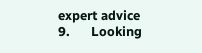expert advice
9.       Looking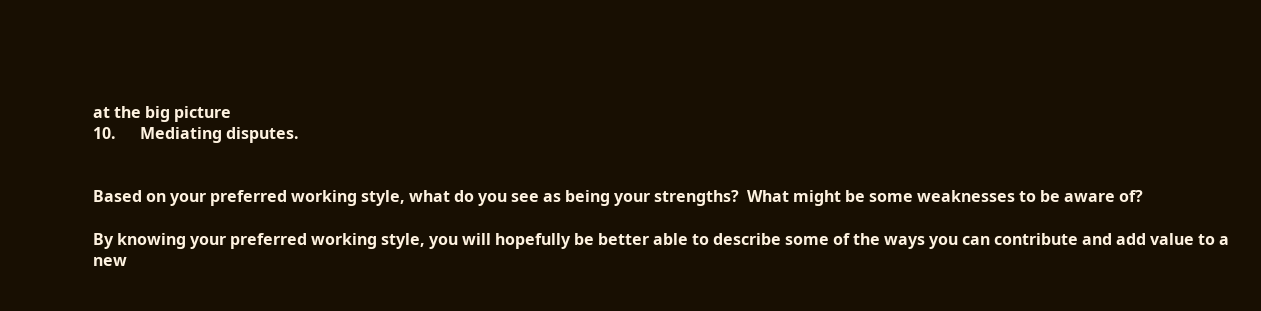at the big picture
10.      Mediating disputes.


Based on your preferred working style, what do you see as being your strengths?  What might be some weaknesses to be aware of?

By knowing your preferred working style, you will hopefully be better able to describe some of the ways you can contribute and add value to a new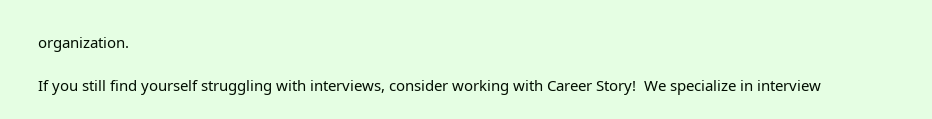organization.

If you still find yourself struggling with interviews, consider working with Career Story!  We specialize in interview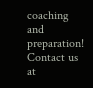coaching and preparation!  Contact us at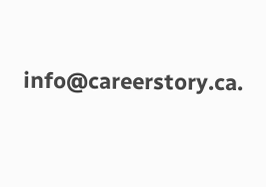info@careerstory.ca.